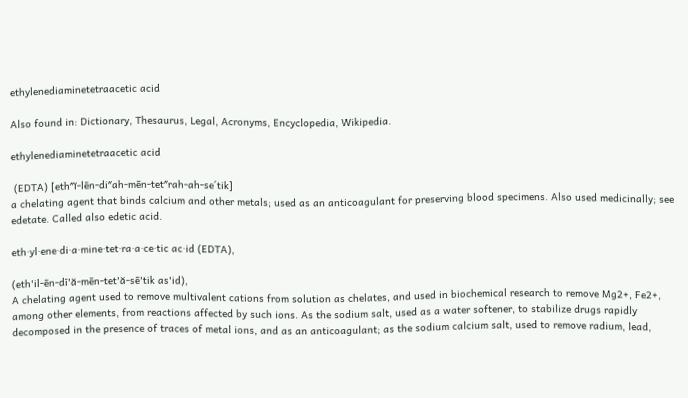ethylenediaminetetraacetic acid

Also found in: Dictionary, Thesaurus, Legal, Acronyms, Encyclopedia, Wikipedia.

ethylenediaminetetraacetic acid

 (EDTA) [eth″ĭ-lēn-di″ah-mēn-tet″rah-ah-se´tik]
a chelating agent that binds calcium and other metals; used as an anticoagulant for preserving blood specimens. Also used medicinally; see edetate. Called also edetic acid.

eth·yl·ene·di·a·mine·tet·ra·a·ce·tic ac·id (EDTA),

(eth'il-ēn-dī'ă-mēn-tet'ă-sē'tik as'id),
A chelating agent used to remove multivalent cations from solution as chelates, and used in biochemical research to remove Mg2+, Fe2+, among other elements, from reactions affected by such ions. As the sodium salt, used as a water softener, to stabilize drugs rapidly decomposed in the presence of traces of metal ions, and as an anticoagulant; as the sodium calcium salt, used to remove radium, lead,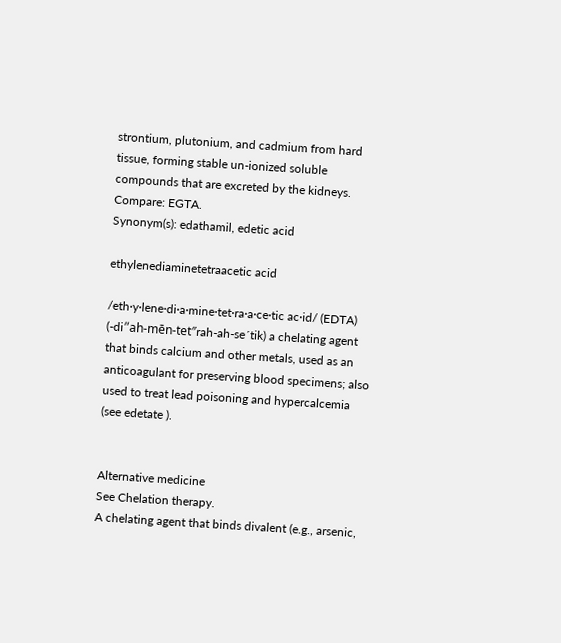strontium, plutonium, and cadmium from hard tissue, forming stable un-ionized soluble compounds that are excreted by the kidneys. Compare: EGTA.
Synonym(s): edathamil, edetic acid

ethylenediaminetetraacetic acid

/eth·y·lene·di·a·mine·tet·ra·a·ce·tic ac·id/ (EDTA) (-di″ah-mēn-tet″rah-ah-se´tik) a chelating agent that binds calcium and other metals, used as an anticoagulant for preserving blood specimens; also used to treat lead poisoning and hypercalcemia (see edetate ).


Alternative medicine
See Chelation therapy.
A chelating agent that binds divalent (e.g., arsenic,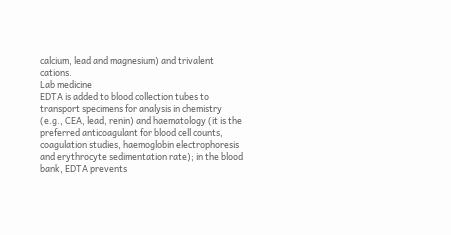calcium, lead and magnesium) and trivalent cations.
Lab medicine
EDTA is added to blood collection tubes to transport specimens for analysis in chemistry (e.g., CEA, lead, renin) and haematology (it is the preferred anticoagulant for blood cell counts, coagulation studies, haemoglobin electrophoresis and erythrocyte sedimentation rate); in the blood bank, EDTA prevents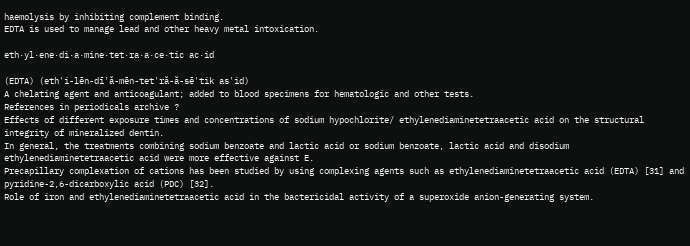haemolysis by inhibiting complement binding.
EDTA is used to manage lead and other heavy metal intoxication.

eth·yl·ene·di·a·mine·tet·ra·a·ce·tic ac·id

(EDTA) (eth'i-lēn-dī'ă-mēn-tet'ră-ă-sē'tik as'id)
A chelating agent and anticoagulant; added to blood specimens for hematologic and other tests.
References in periodicals archive ?
Effects of different exposure times and concentrations of sodium hypochlorite/ ethylenediaminetetraacetic acid on the structural integrity of mineralized dentin.
In general, the treatments combining sodium benzoate and lactic acid or sodium benzoate, lactic acid and disodium ethylenediaminetetraacetic acid were more effective against E.
Precapillary complexation of cations has been studied by using complexing agents such as ethylenediaminetetraacetic acid (EDTA) [31] and pyridine-2,6-dicarboxylic acid (PDC) [32].
Role of iron and ethylenediaminetetraacetic acid in the bactericidal activity of a superoxide anion-generating system.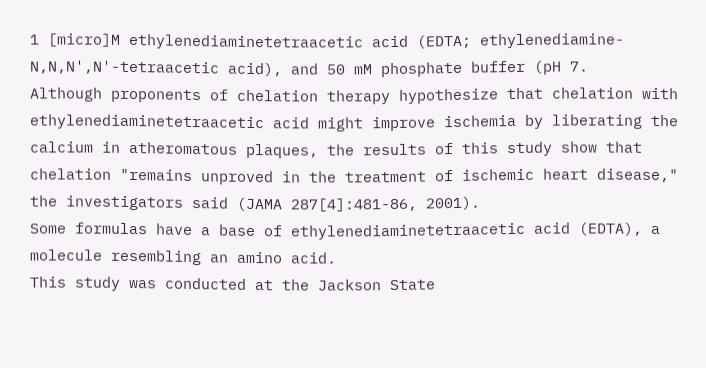1 [micro]M ethylenediaminetetraacetic acid (EDTA; ethylenediamine-N,N,N',N'-tetraacetic acid), and 50 mM phosphate buffer (pH 7.
Although proponents of chelation therapy hypothesize that chelation with ethylenediaminetetraacetic acid might improve ischemia by liberating the calcium in atheromatous plaques, the results of this study show that chelation "remains unproved in the treatment of ischemic heart disease," the investigators said (JAMA 287[4]:481-86, 2001).
Some formulas have a base of ethylenediaminetetraacetic acid (EDTA), a molecule resembling an amino acid.
This study was conducted at the Jackson State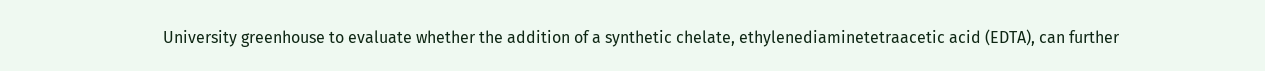University greenhouse to evaluate whether the addition of a synthetic chelate, ethylenediaminetetraacetic acid (EDTA), can further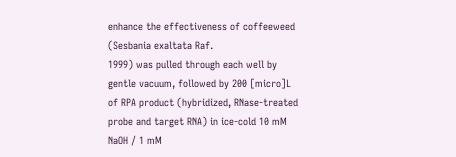enhance the effectiveness of coffeeweed (Sesbania exaltata Raf.
1999) was pulled through each well by gentle vacuum, followed by 200 [micro]L of RPA product (hybridized, RNase-treated probe and target RNA) in ice-cold 10 mM NaOH / 1 mM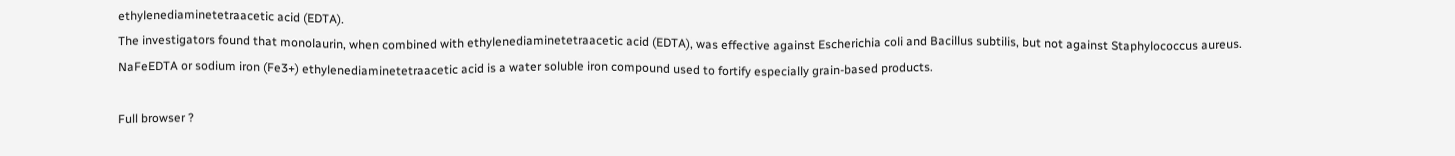ethylenediaminetetraacetic acid (EDTA).
The investigators found that monolaurin, when combined with ethylenediaminetetraacetic acid (EDTA), was effective against Escherichia coli and Bacillus subtilis, but not against Staphylococcus aureus.
NaFeEDTA or sodium iron (Fe3+) ethylenediaminetetraacetic acid is a water soluble iron compound used to fortify especially grain-based products.

Full browser ?